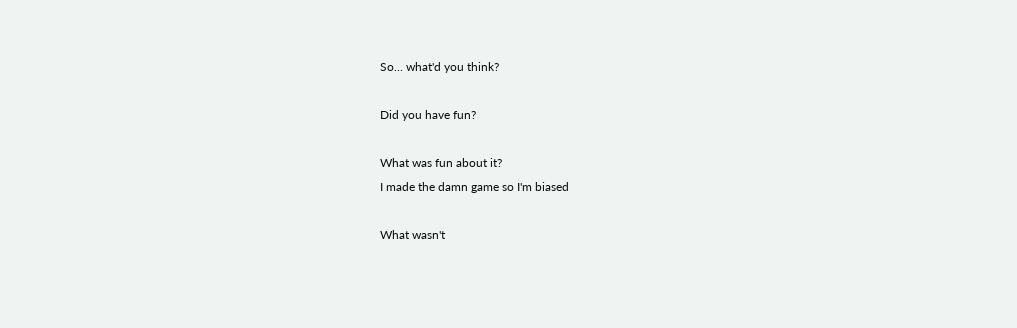So... what'd you think?

Did you have fun?

What was fun about it?
I made the damn game so I'm biased

What wasn't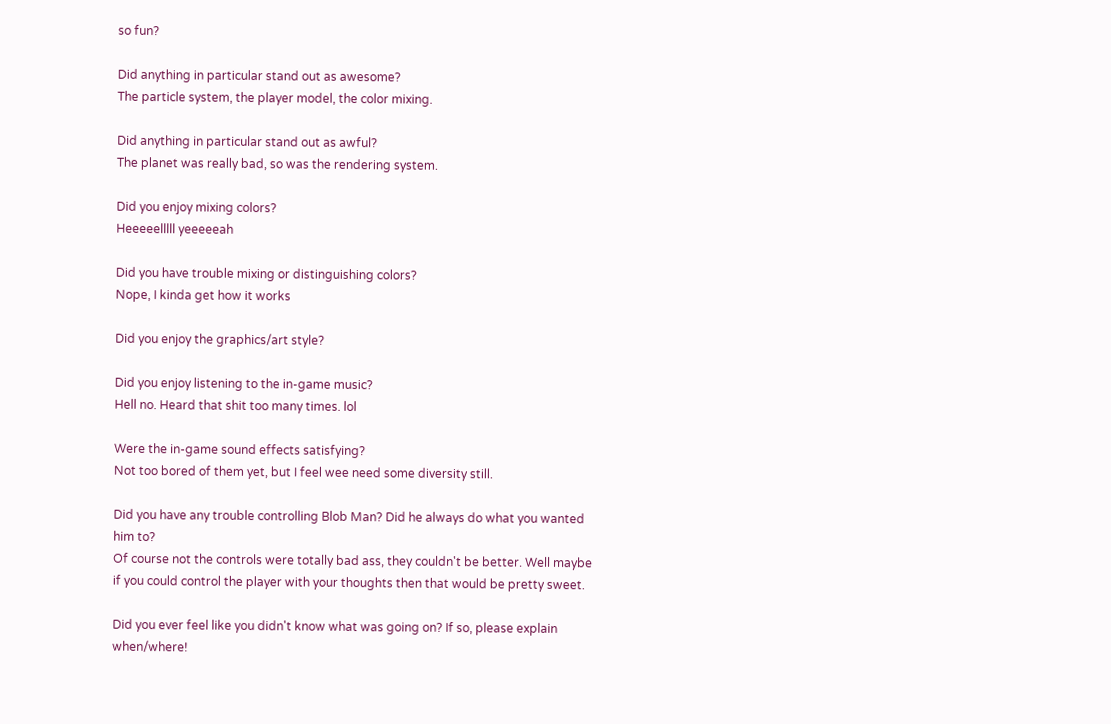so fun?

Did anything in particular stand out as awesome?
The particle system, the player model, the color mixing.

Did anything in particular stand out as awful?
The planet was really bad, so was the rendering system.

Did you enjoy mixing colors?
Heeeeelllll yeeeeeah

Did you have trouble mixing or distinguishing colors?
Nope, I kinda get how it works

Did you enjoy the graphics/art style?

Did you enjoy listening to the in-game music?
Hell no. Heard that shit too many times. lol

Were the in-game sound effects satisfying?
Not too bored of them yet, but I feel wee need some diversity still.

Did you have any trouble controlling Blob Man? Did he always do what you wanted him to?
Of course not the controls were totally bad ass, they couldn't be better. Well maybe if you could control the player with your thoughts then that would be pretty sweet.

Did you ever feel like you didn't know what was going on? If so, please explain when/where!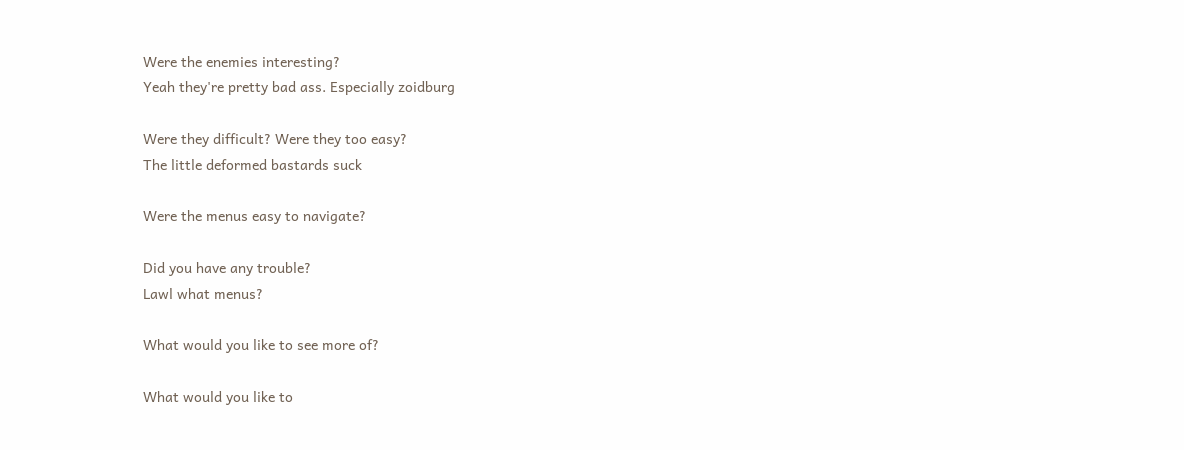Were the enemies interesting?
Yeah they're pretty bad ass. Especially zoidburg

Were they difficult? Were they too easy?
The little deformed bastards suck

Were the menus easy to navigate?

Did you have any trouble?
Lawl what menus?

What would you like to see more of?

What would you like to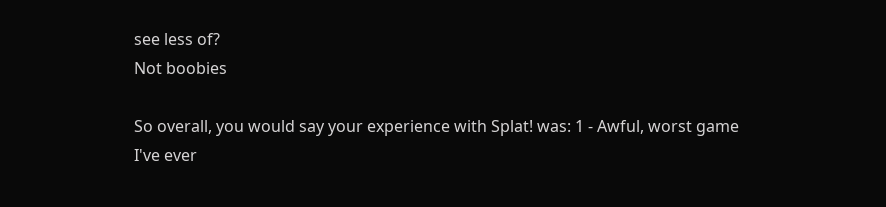see less of?
Not boobies

So overall, you would say your experience with Splat! was: 1 - Awful, worst game I've ever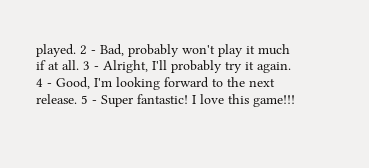played. 2 - Bad, probably won't play it much if at all. 3 - Alright, I'll probably try it again. 4 - Good, I'm looking forward to the next release. 5 - Super fantastic! I love this game!!!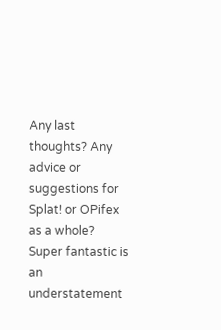Any last thoughts? Any advice or suggestions for Splat! or OPifex as a whole?
Super fantastic is an understatement